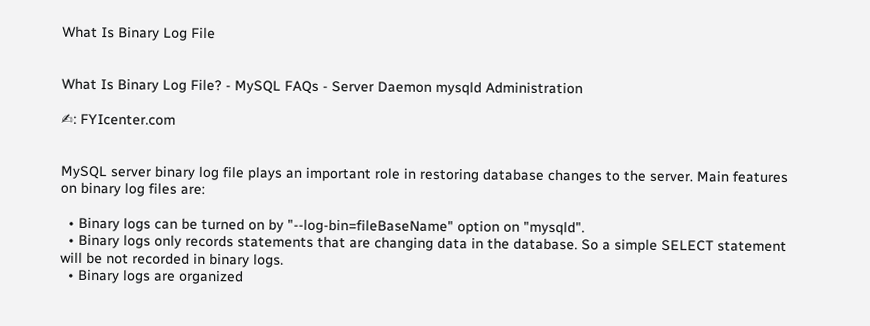What Is Binary Log File


What Is Binary Log File? - MySQL FAQs - Server Daemon mysqld Administration

✍: FYIcenter.com


MySQL server binary log file plays an important role in restoring database changes to the server. Main features on binary log files are:

  • Binary logs can be turned on by "--log-bin=fileBaseName" option on "mysqld".
  • Binary logs only records statements that are changing data in the database. So a simple SELECT statement will be not recorded in binary logs.
  • Binary logs are organized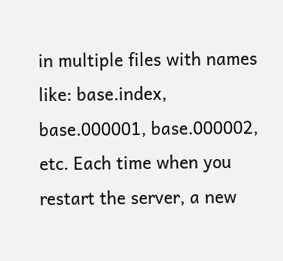in multiple files with names like: base.index, base.000001, base.000002, etc. Each time when you restart the server, a new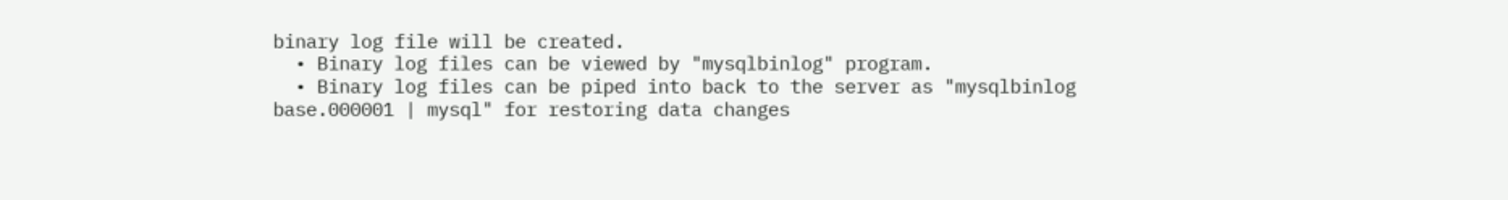binary log file will be created.
  • Binary log files can be viewed by "mysqlbinlog" program.
  • Binary log files can be piped into back to the server as "mysqlbinlog base.000001 | mysql" for restoring data changes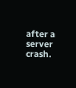after a server crash.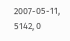2007-05-11, 5142, 0